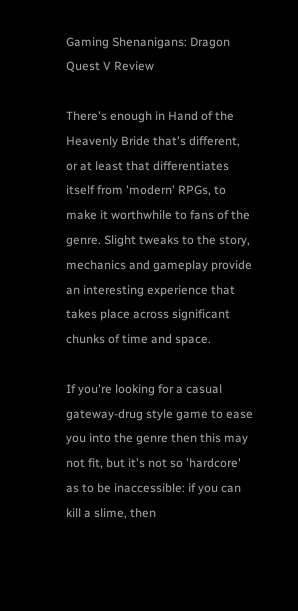Gaming Shenanigans: Dragon Quest V Review

There's enough in Hand of the Heavenly Bride that's different, or at least that differentiates itself from 'modern' RPGs, to make it worthwhile to fans of the genre. Slight tweaks to the story, mechanics and gameplay provide an interesting experience that takes place across significant chunks of time and space.

If you're looking for a casual gateway-drug style game to ease you into the genre then this may not fit, but it's not so 'hardcore' as to be inaccessible: if you can kill a slime, then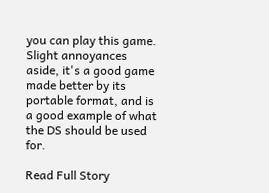you can play this game. Slight annoyances aside, it's a good game made better by its portable format, and is a good example of what the DS should be used for.

Read Full Story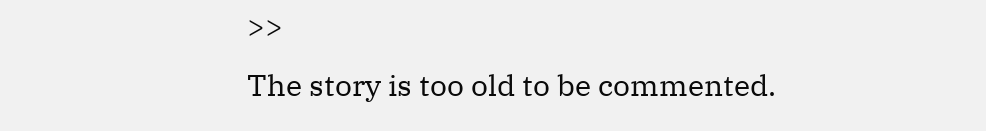>>
The story is too old to be commented.